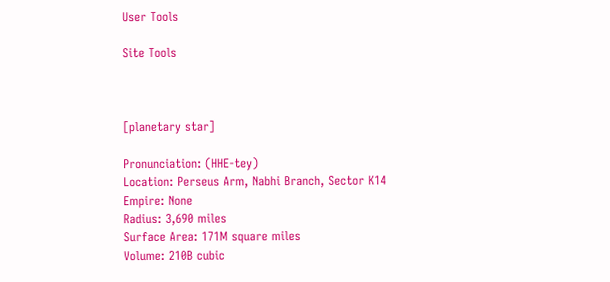User Tools

Site Tools



[planetary star]

Pronunciation: (HHE-tey)
Location: Perseus Arm, Nabhi Branch, Sector K14
Empire: None
Radius: 3,690 miles
Surface Area: 171M square miles
Volume: 210B cubic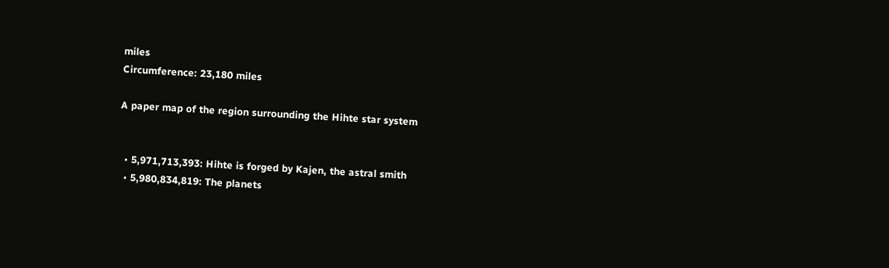miles
Circumference: 23,180 miles

A paper map of the region surrounding the Hihte star system


  • 5,971,713,393: Hihte is forged by Kajen, the astral smith
  • 5,980,834,819: The planets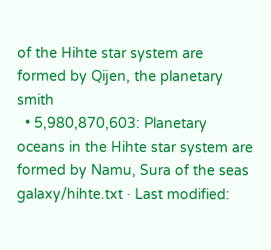of the Hihte star system are formed by Qijen, the planetary smith
  • 5,980,870,603: Planetary oceans in the Hihte star system are formed by Namu, Sura of the seas
galaxy/hihte.txt · Last modified: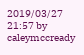2019/03/27 21:57 by caleymccready